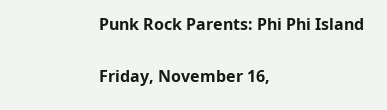Punk Rock Parents: Phi Phi Island

Friday, November 16,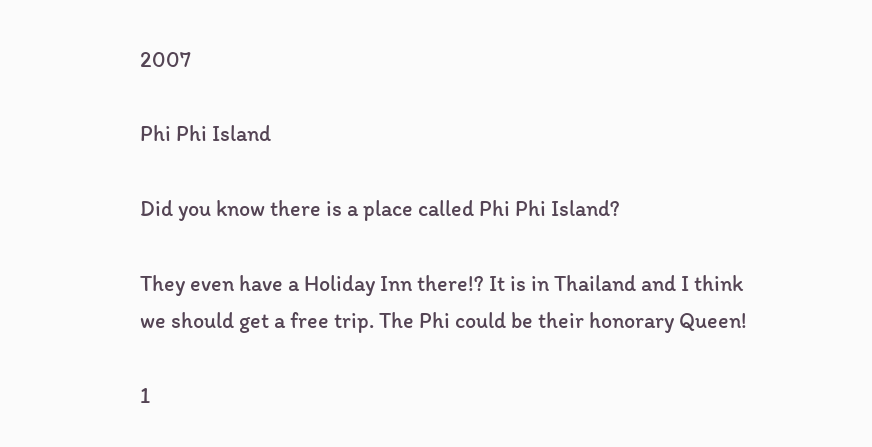2007

Phi Phi Island

Did you know there is a place called Phi Phi Island?

They even have a Holiday Inn there!? It is in Thailand and I think we should get a free trip. The Phi could be their honorary Queen!

1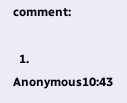comment:

  1. Anonymous10:43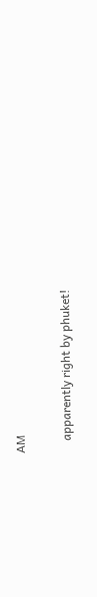AM

    apparently right by phuket!